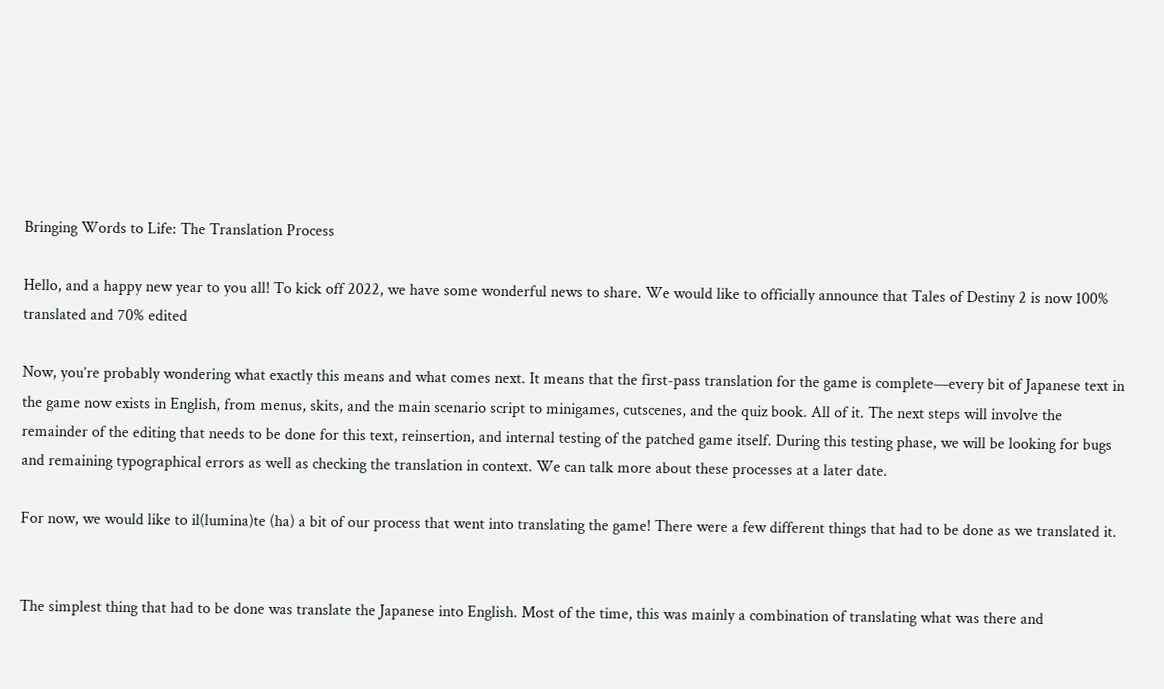Bringing Words to Life: The Translation Process

Hello, and a happy new year to you all! To kick off 2022, we have some wonderful news to share. We would like to officially announce that Tales of Destiny 2 is now 100% translated and 70% edited

Now, you’re probably wondering what exactly this means and what comes next. It means that the first-pass translation for the game is complete—every bit of Japanese text in the game now exists in English, from menus, skits, and the main scenario script to minigames, cutscenes, and the quiz book. All of it. The next steps will involve the remainder of the editing that needs to be done for this text, reinsertion, and internal testing of the patched game itself. During this testing phase, we will be looking for bugs and remaining typographical errors as well as checking the translation in context. We can talk more about these processes at a later date.

For now, we would like to il(lumina)te (ha) a bit of our process that went into translating the game! There were a few different things that had to be done as we translated it.


The simplest thing that had to be done was translate the Japanese into English. Most of the time, this was mainly a combination of translating what was there and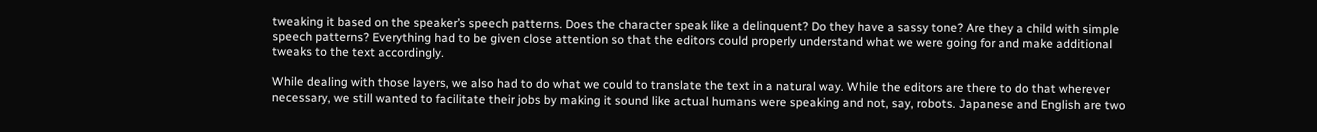tweaking it based on the speaker’s speech patterns. Does the character speak like a delinquent? Do they have a sassy tone? Are they a child with simple speech patterns? Everything had to be given close attention so that the editors could properly understand what we were going for and make additional tweaks to the text accordingly.

While dealing with those layers, we also had to do what we could to translate the text in a natural way. While the editors are there to do that wherever necessary, we still wanted to facilitate their jobs by making it sound like actual humans were speaking and not, say, robots. Japanese and English are two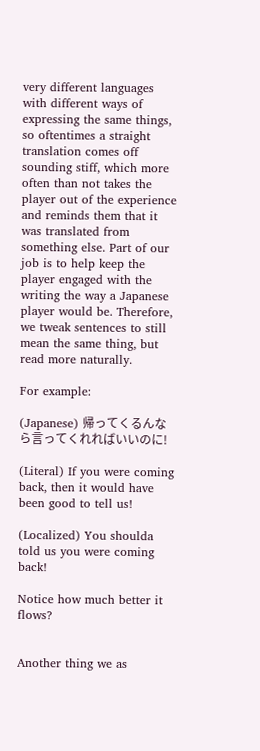very different languages with different ways of expressing the same things, so oftentimes a straight translation comes off sounding stiff, which more often than not takes the player out of the experience and reminds them that it was translated from something else. Part of our job is to help keep the player engaged with the writing the way a Japanese player would be. Therefore, we tweak sentences to still mean the same thing, but read more naturally.

For example:

(Japanese) 帰ってくるんなら言ってくれればいいのに!

(Literal) If you were coming back, then it would have been good to tell us!

(Localized) You shoulda told us you were coming back!

Notice how much better it flows?


Another thing we as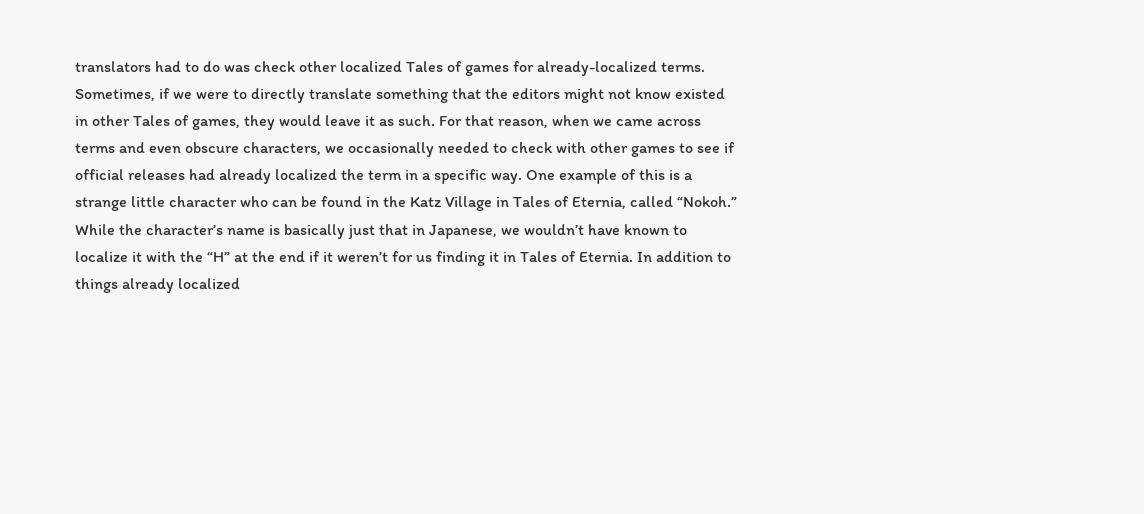translators had to do was check other localized Tales of games for already-localized terms. Sometimes, if we were to directly translate something that the editors might not know existed in other Tales of games, they would leave it as such. For that reason, when we came across terms and even obscure characters, we occasionally needed to check with other games to see if official releases had already localized the term in a specific way. One example of this is a strange little character who can be found in the Katz Village in Tales of Eternia, called “Nokoh.” While the character’s name is basically just that in Japanese, we wouldn’t have known to localize it with the “H” at the end if it weren’t for us finding it in Tales of Eternia. In addition to things already localized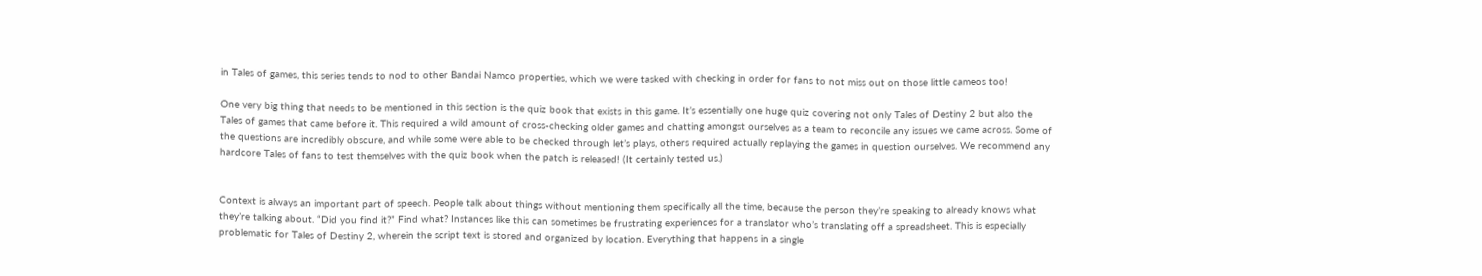in Tales of games, this series tends to nod to other Bandai Namco properties, which we were tasked with checking in order for fans to not miss out on those little cameos too!

One very big thing that needs to be mentioned in this section is the quiz book that exists in this game. It’s essentially one huge quiz covering not only Tales of Destiny 2 but also the Tales of games that came before it. This required a wild amount of cross-checking older games and chatting amongst ourselves as a team to reconcile any issues we came across. Some of the questions are incredibly obscure, and while some were able to be checked through let’s plays, others required actually replaying the games in question ourselves. We recommend any hardcore Tales of fans to test themselves with the quiz book when the patch is released! (It certainly tested us.)


Context is always an important part of speech. People talk about things without mentioning them specifically all the time, because the person they’re speaking to already knows what they’re talking about. “Did you find it?” Find what? Instances like this can sometimes be frustrating experiences for a translator who’s translating off a spreadsheet. This is especially problematic for Tales of Destiny 2, wherein the script text is stored and organized by location. Everything that happens in a single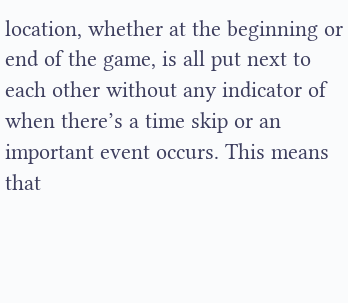location, whether at the beginning or end of the game, is all put next to each other without any indicator of when there’s a time skip or an important event occurs. This means that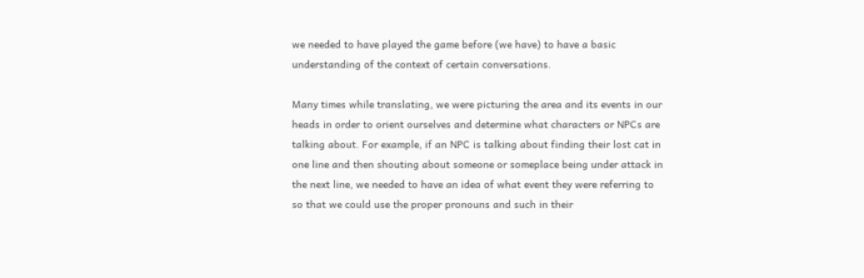we needed to have played the game before (we have) to have a basic understanding of the context of certain conversations.

Many times while translating, we were picturing the area and its events in our heads in order to orient ourselves and determine what characters or NPCs are talking about. For example, if an NPC is talking about finding their lost cat in one line and then shouting about someone or someplace being under attack in the next line, we needed to have an idea of what event they were referring to so that we could use the proper pronouns and such in their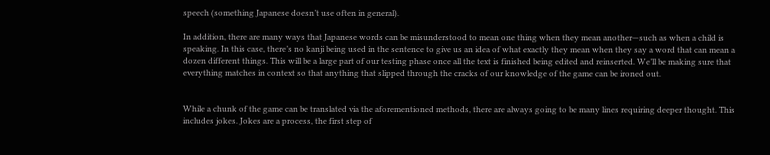speech (something Japanese doesn’t use often in general).

In addition, there are many ways that Japanese words can be misunderstood to mean one thing when they mean another—such as when a child is speaking. In this case, there’s no kanji being used in the sentence to give us an idea of what exactly they mean when they say a word that can mean a dozen different things. This will be a large part of our testing phase once all the text is finished being edited and reinserted. We’ll be making sure that everything matches in context so that anything that slipped through the cracks of our knowledge of the game can be ironed out.


While a chunk of the game can be translated via the aforementioned methods, there are always going to be many lines requiring deeper thought. This includes jokes. Jokes are a process, the first step of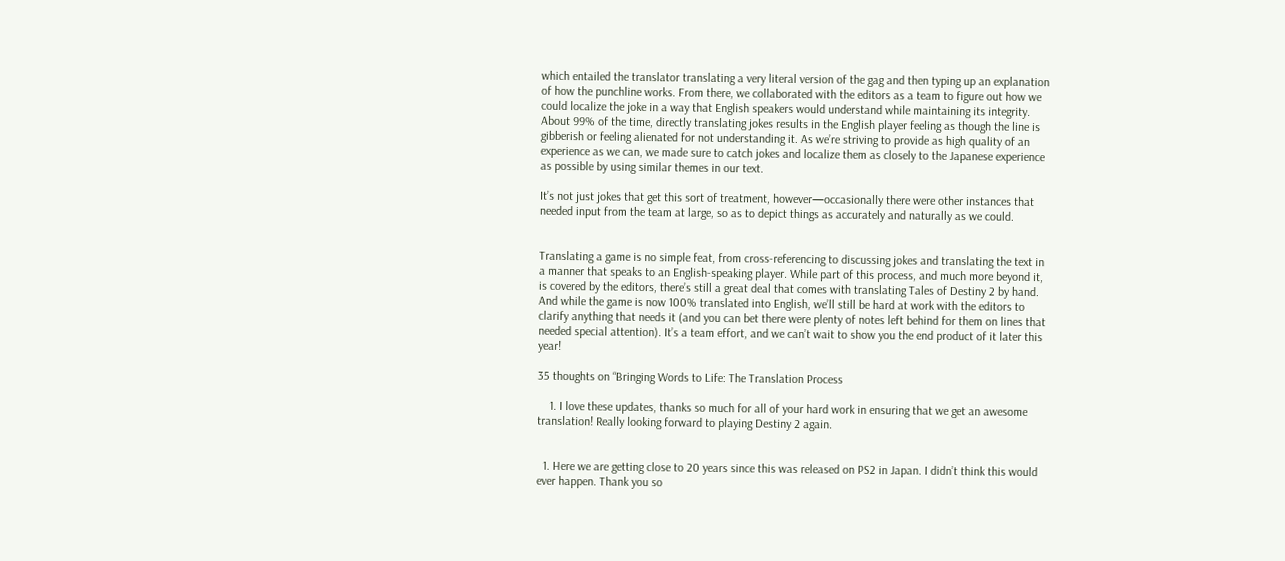which entailed the translator translating a very literal version of the gag and then typing up an explanation of how the punchline works. From there, we collaborated with the editors as a team to figure out how we could localize the joke in a way that English speakers would understand while maintaining its integrity. About 99% of the time, directly translating jokes results in the English player feeling as though the line is gibberish or feeling alienated for not understanding it. As we’re striving to provide as high quality of an experience as we can, we made sure to catch jokes and localize them as closely to the Japanese experience as possible by using similar themes in our text.

It’s not just jokes that get this sort of treatment, however—occasionally there were other instances that needed input from the team at large, so as to depict things as accurately and naturally as we could.


Translating a game is no simple feat, from cross-referencing to discussing jokes and translating the text in a manner that speaks to an English-speaking player. While part of this process, and much more beyond it, is covered by the editors, there’s still a great deal that comes with translating Tales of Destiny 2 by hand. And while the game is now 100% translated into English, we’ll still be hard at work with the editors to clarify anything that needs it (and you can bet there were plenty of notes left behind for them on lines that needed special attention). It’s a team effort, and we can’t wait to show you the end product of it later this year!

35 thoughts on “Bringing Words to Life: The Translation Process

    1. I love these updates, thanks so much for all of your hard work in ensuring that we get an awesome translation! Really looking forward to playing Destiny 2 again.


  1. Here we are getting close to 20 years since this was released on PS2 in Japan. I didn’t think this would ever happen. Thank you so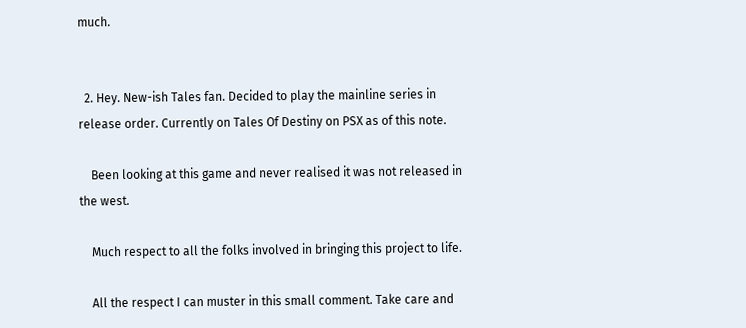much.


  2. Hey. New-ish Tales fan. Decided to play the mainline series in release order. Currently on Tales Of Destiny on PSX as of this note.

    Been looking at this game and never realised it was not released in the west.

    Much respect to all the folks involved in bringing this project to life.

    All the respect I can muster in this small comment. Take care and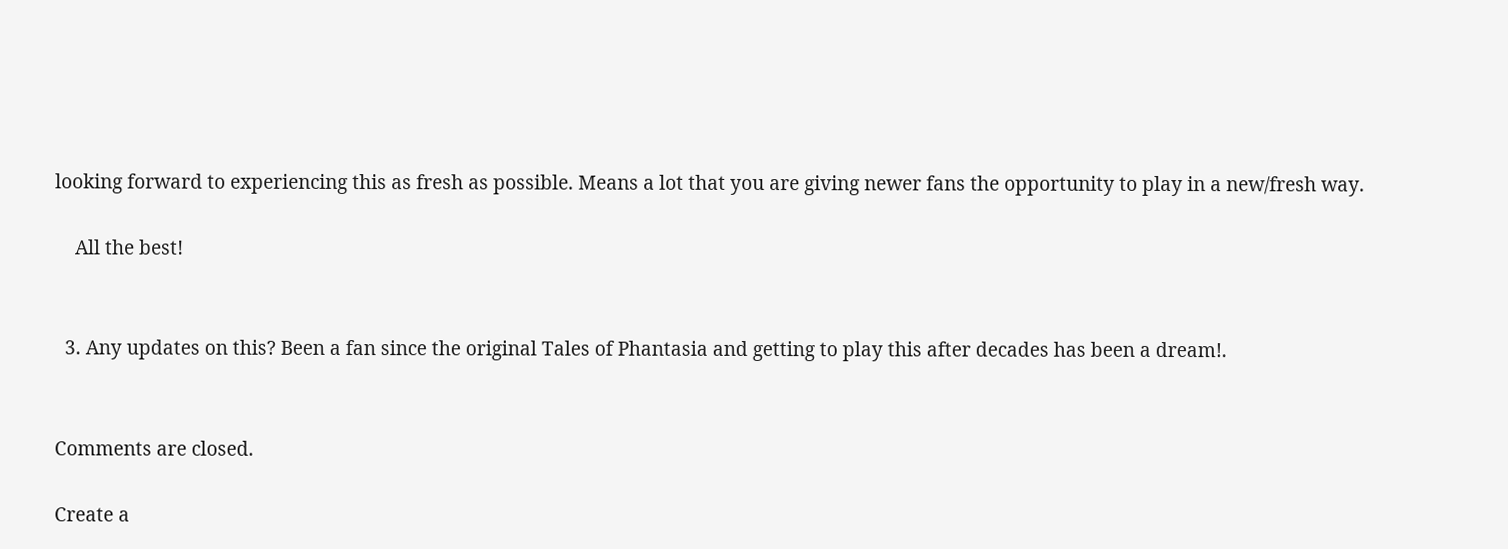looking forward to experiencing this as fresh as possible. Means a lot that you are giving newer fans the opportunity to play in a new/fresh way.

    All the best!


  3. Any updates on this? Been a fan since the original Tales of Phantasia and getting to play this after decades has been a dream!.


Comments are closed.

Create a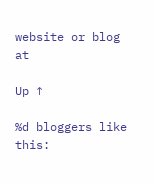website or blog at

Up ↑

%d bloggers like this: